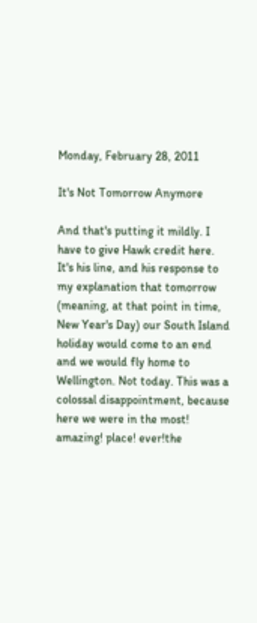Monday, February 28, 2011

It's Not Tomorrow Anymore

And that's putting it mildly. I have to give Hawk credit here. It's his line, and his response to my explanation that tomorrow (meaning, at that point in time, New Year's Day) our South Island holiday would come to an end and we would fly home to Wellington. Not today. This was a colossal disappointment, because here we were in the most! amazing! place! ever!the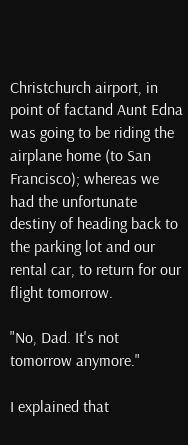Christchurch airport, in point of factand Aunt Edna was going to be riding the airplane home (to San Francisco); whereas we had the unfortunate destiny of heading back to the parking lot and our rental car, to return for our flight tomorrow.

"No, Dad. It's not tomorrow anymore."

I explained that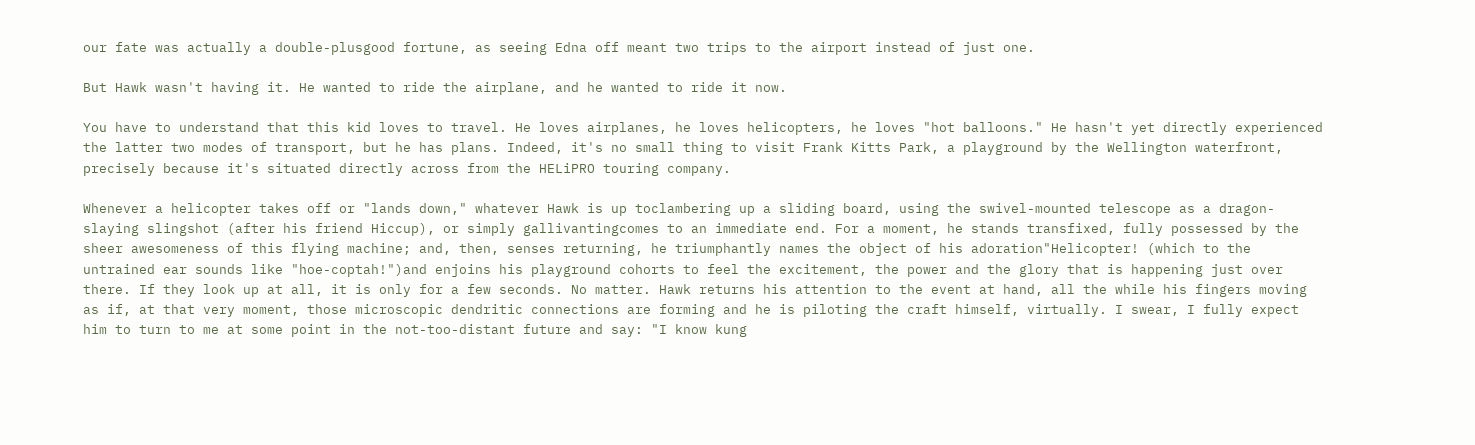our fate was actually a double-plusgood fortune, as seeing Edna off meant two trips to the airport instead of just one.

But Hawk wasn't having it. He wanted to ride the airplane, and he wanted to ride it now.

You have to understand that this kid loves to travel. He loves airplanes, he loves helicopters, he loves "hot balloons." He hasn't yet directly experienced the latter two modes of transport, but he has plans. Indeed, it's no small thing to visit Frank Kitts Park, a playground by the Wellington waterfront, precisely because it's situated directly across from the HELiPRO touring company.

Whenever a helicopter takes off or "lands down," whatever Hawk is up toclambering up a sliding board, using the swivel-mounted telescope as a dragon-slaying slingshot (after his friend Hiccup), or simply gallivantingcomes to an immediate end. For a moment, he stands transfixed, fully possessed by the sheer awesomeness of this flying machine; and, then, senses returning, he triumphantly names the object of his adoration"Helicopter! (which to the untrained ear sounds like "hoe-coptah!")and enjoins his playground cohorts to feel the excitement, the power and the glory that is happening just over there. If they look up at all, it is only for a few seconds. No matter. Hawk returns his attention to the event at hand, all the while his fingers moving as if, at that very moment, those microscopic dendritic connections are forming and he is piloting the craft himself, virtually. I swear, I fully expect him to turn to me at some point in the not-too-distant future and say: "I know kung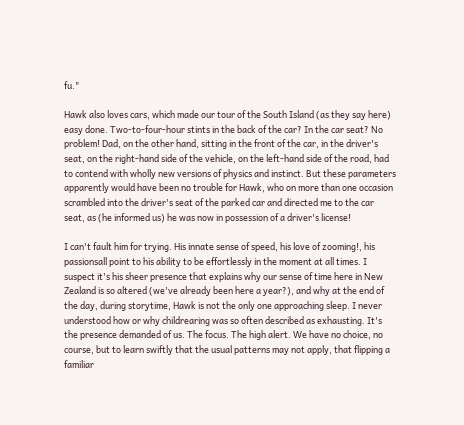fu."

Hawk also loves cars, which made our tour of the South Island (as they say here) easy done. Two-to-four-hour stints in the back of the car? In the car seat? No problem! Dad, on the other hand, sitting in the front of the car, in the driver's seat, on the right-hand side of the vehicle, on the left-hand side of the road, had to contend with wholly new versions of physics and instinct. But these parameters apparently would have been no trouble for Hawk, who on more than one occasion scrambled into the driver's seat of the parked car and directed me to the car seat, as (he informed us) he was now in possession of a driver's license!

I can't fault him for trying. His innate sense of speed, his love of zooming!, his passionsall point to his ability to be effortlessly in the moment at all times. I suspect it's his sheer presence that explains why our sense of time here in New Zealand is so altered (we've already been here a year?), and why at the end of the day, during storytime, Hawk is not the only one approaching sleep. I never understood how or why childrearing was so often described as exhausting. It's the presence demanded of us. The focus. The high alert. We have no choice, no course, but to learn swiftly that the usual patterns may not apply, that flipping a familiar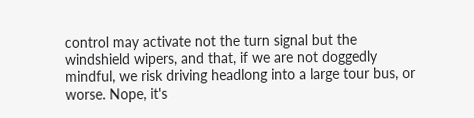control may activate not the turn signal but the windshield wipers, and that, if we are not doggedly mindful, we risk driving headlong into a large tour bus, or worse. Nope, it's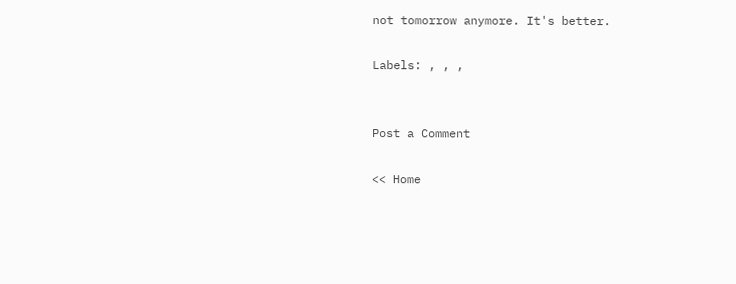not tomorrow anymore. It's better.

Labels: , , ,


Post a Comment

<< Home